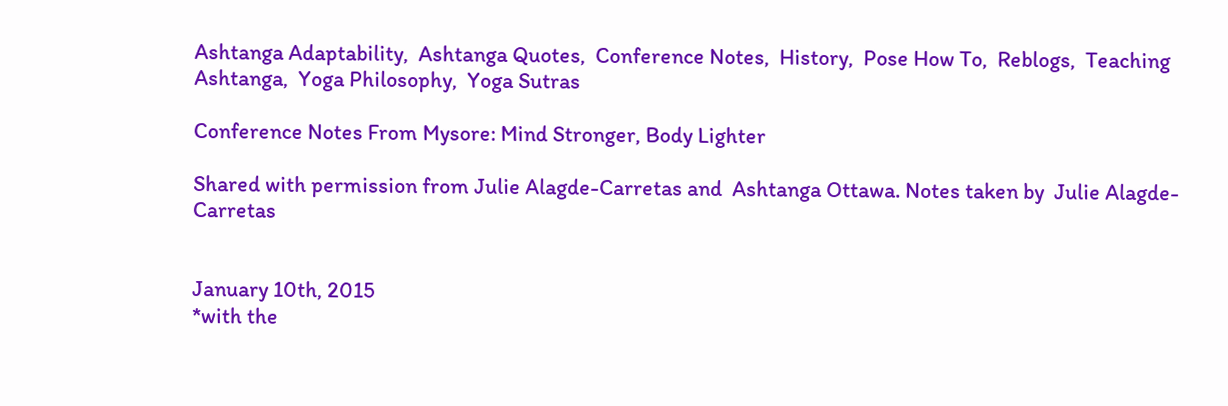Ashtanga Adaptability,  Ashtanga Quotes,  Conference Notes,  History,  Pose How To,  Reblogs,  Teaching Ashtanga,  Yoga Philosophy,  Yoga Sutras

Conference Notes From Mysore: Mind Stronger, Body Lighter

Shared with permission from Julie Alagde-Carretas and  Ashtanga Ottawa. Notes taken by  Julie Alagde-Carretas


January 10th, 2015
*with the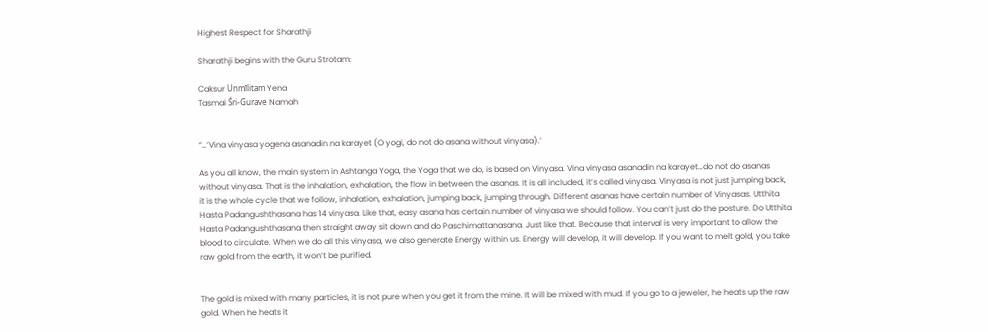Highest Respect for Sharathji

Sharathji begins with the Guru Strotam:

Caksur Unmīlitam Yena
Tasmai Śri-Gurave Namah


“…’Vina vinyasa yogena asanadin na karayet (O yogi, do not do asana without vinyasa).’

As you all know, the main system in Ashtanga Yoga, the Yoga that we do, is based on Vinyasa. Vina vinyasa asanadin na karayet…do not do asanas without vinyasa. That is the inhalation, exhalation, the flow in between the asanas. It is all included, it’s called vinyasa. Vinyasa is not just jumping back, it is the whole cycle that we follow, inhalation, exhalation, jumping back, jumping through. Different asanas have certain number of Vinyasas. Utthita Hasta Padangushthasana has 14 vinyasa. Like that, easy asana has certain number of vinyasa we should follow. You can’t just do the posture. Do Utthita Hasta Padangushthasana then straight away sit down and do Paschimattanasana. Just like that. Because that interval is very important to allow the blood to circulate. When we do all this vinyasa, we also generate Energy within us. Energy will develop, it will develop. If you want to melt gold, you take raw gold from the earth, it won’t be purified.


The gold is mixed with many particles, it is not pure when you get it from the mine. It will be mixed with mud. If you go to a jeweler, he heats up the raw gold. When he heats it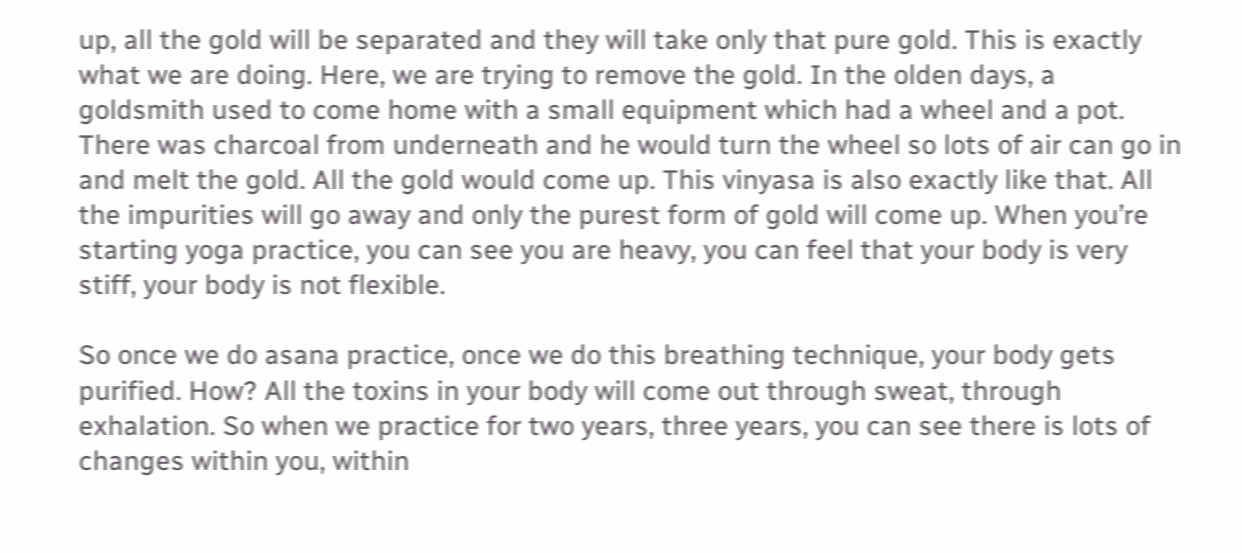up, all the gold will be separated and they will take only that pure gold. This is exactly what we are doing. Here, we are trying to remove the gold. In the olden days, a goldsmith used to come home with a small equipment which had a wheel and a pot. There was charcoal from underneath and he would turn the wheel so lots of air can go in and melt the gold. All the gold would come up. This vinyasa is also exactly like that. All the impurities will go away and only the purest form of gold will come up. When you’re starting yoga practice, you can see you are heavy, you can feel that your body is very stiff, your body is not flexible.

So once we do asana practice, once we do this breathing technique, your body gets purified. How? All the toxins in your body will come out through sweat, through exhalation. So when we practice for two years, three years, you can see there is lots of changes within you, within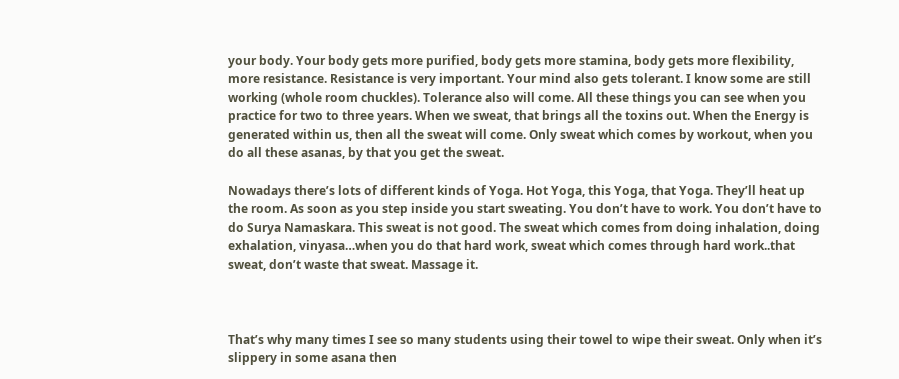your body. Your body gets more purified, body gets more stamina, body gets more flexibility, more resistance. Resistance is very important. Your mind also gets tolerant. I know some are still working (whole room chuckles). Tolerance also will come. All these things you can see when you practice for two to three years. When we sweat, that brings all the toxins out. When the Energy is generated within us, then all the sweat will come. Only sweat which comes by workout, when you do all these asanas, by that you get the sweat.

Nowadays there’s lots of different kinds of Yoga. Hot Yoga, this Yoga, that Yoga. They’ll heat up the room. As soon as you step inside you start sweating. You don’t have to work. You don’t have to do Surya Namaskara. This sweat is not good. The sweat which comes from doing inhalation, doing exhalation, vinyasa…when you do that hard work, sweat which comes through hard work..that sweat, don’t waste that sweat. Massage it.



That’s why many times I see so many students using their towel to wipe their sweat. Only when it’s slippery in some asana then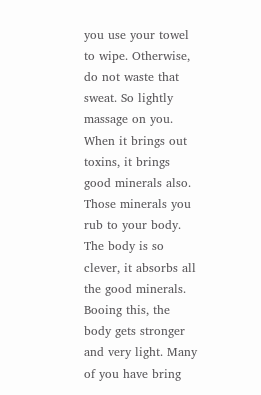you use your towel to wipe. Otherwise, do not waste that sweat. So lightly massage on you. When it brings out toxins, it brings good minerals also. Those minerals you rub to your body. The body is so clever, it absorbs all the good minerals. Booing this, the body gets stronger and very light. Many of you have bring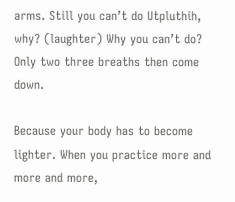arms. Still you can’t do Utpluthih, why? (laughter) Why you can’t do? Only two three breaths then come down.

Because your body has to become lighter. When you practice more and more and more,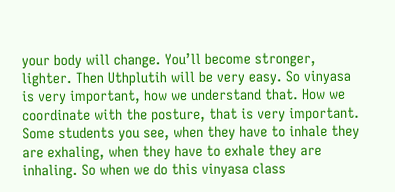your body will change. You’ll become stronger, lighter. Then Uthplutih will be very easy. So vinyasa is very important, how we understand that. How we coordinate with the posture, that is very important. Some students you see, when they have to inhale they are exhaling, when they have to exhale they are inhaling. So when we do this vinyasa class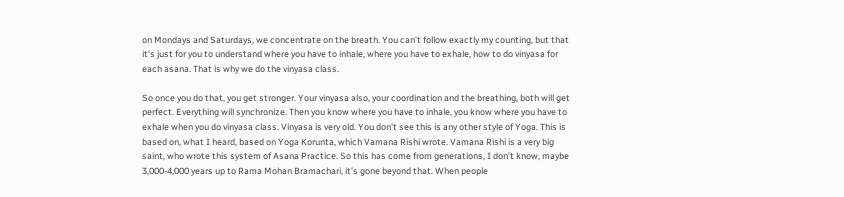on Mondays and Saturdays, we concentrate on the breath. You can’t follow exactly my counting, but that it’s just for you to understand where you have to inhale, where you have to exhale, how to do vinyasa for each asana. That is why we do the vinyasa class.

So once you do that, you get stronger. Your vinyasa also, your coordination and the breathing, both will get perfect. Everything will synchronize. Then you know where you have to inhale, you know where you have to exhale when you do vinyasa class. Vinyasa is very old. You don’t see this is any other style of Yoga. This is based on, what I heard, based on Yoga Korunta, which Vamana Rishi wrote. Vamana Rishi is a very big saint, who wrote this system of Asana Practice. So this has come from generations, I don’t know, maybe 3,000-4,000 years up to Rama Mohan Bramachari, it’s gone beyond that. When people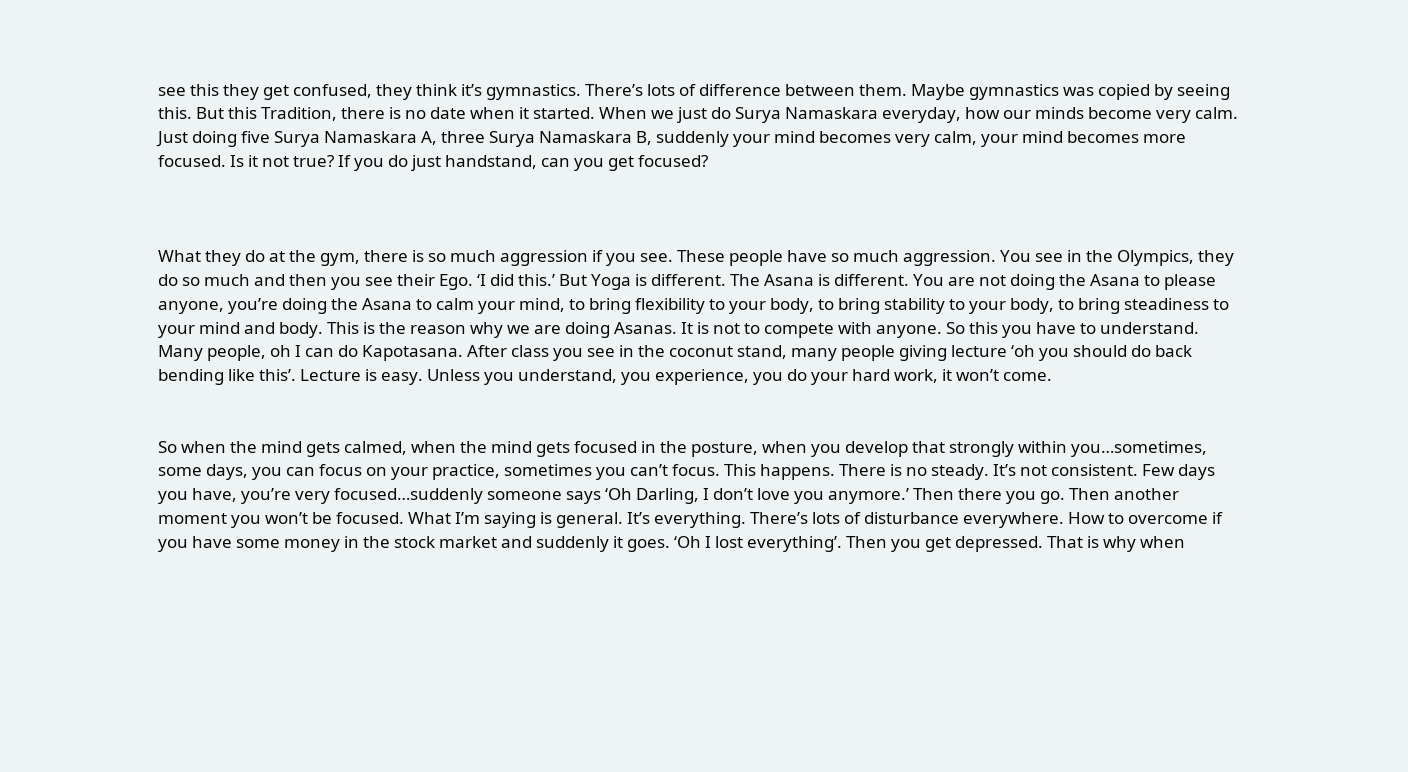see this they get confused, they think it’s gymnastics. There’s lots of difference between them. Maybe gymnastics was copied by seeing this. But this Tradition, there is no date when it started. When we just do Surya Namaskara everyday, how our minds become very calm. Just doing five Surya Namaskara A, three Surya Namaskara B, suddenly your mind becomes very calm, your mind becomes more focused. Is it not true? If you do just handstand, can you get focused?



What they do at the gym, there is so much aggression if you see. These people have so much aggression. You see in the Olympics, they do so much and then you see their Ego. ‘I did this.’ But Yoga is different. The Asana is different. You are not doing the Asana to please anyone, you’re doing the Asana to calm your mind, to bring flexibility to your body, to bring stability to your body, to bring steadiness to your mind and body. This is the reason why we are doing Asanas. It is not to compete with anyone. So this you have to understand. Many people, oh I can do Kapotasana. After class you see in the coconut stand, many people giving lecture ‘oh you should do back bending like this’. Lecture is easy. Unless you understand, you experience, you do your hard work, it won’t come.


So when the mind gets calmed, when the mind gets focused in the posture, when you develop that strongly within you…sometimes, some days, you can focus on your practice, sometimes you can’t focus. This happens. There is no steady. It’s not consistent. Few days you have, you’re very focused…suddenly someone says ‘Oh Darling, I don’t love you anymore.’ Then there you go. Then another moment you won’t be focused. What I’m saying is general. It’s everything. There’s lots of disturbance everywhere. How to overcome if you have some money in the stock market and suddenly it goes. ‘Oh I lost everything’. Then you get depressed. That is why when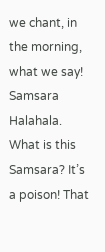we chant, in the morning, what we say! Samsara Halahala. What is this Samsara? It’s a poison! That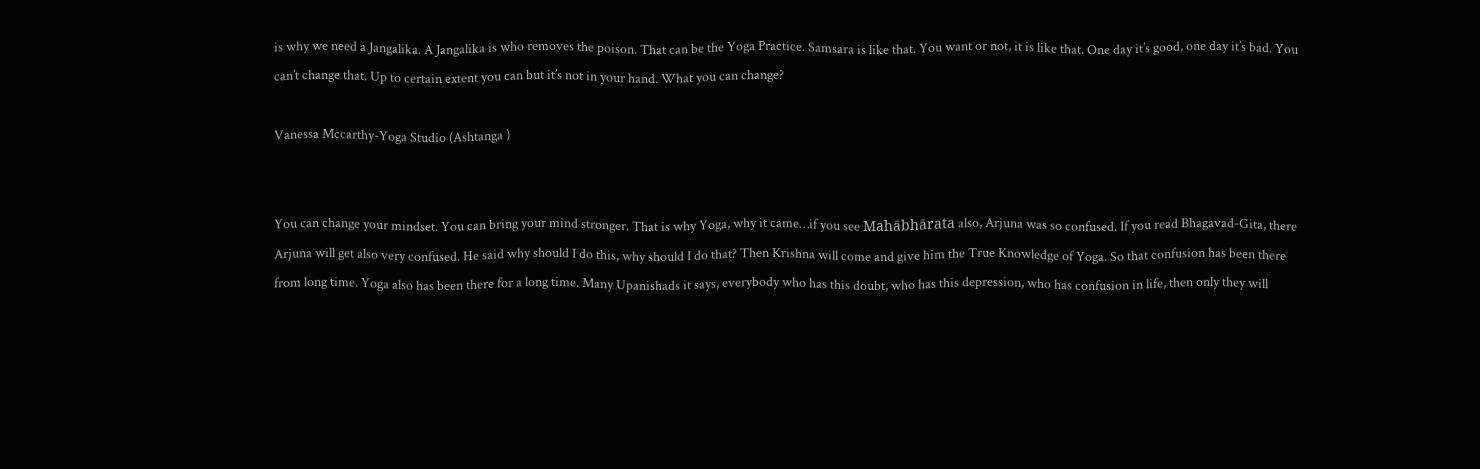is why we need a Jangalika. A Jangalika is who removes the poison. That can be the Yoga Practice. Samsara is like that. You want or not, it is like that. One day it’s good, one day it’s bad. You can’t change that. Up to certain extent you can but it’s not in your hand. What you can change?

Vanessa Mccarthy-Yoga Studio (Ashtanga )


You can change your mindset. You can bring your mind stronger. That is why Yoga, why it came…if you see Mahābhārata also, Arjuna was so confused. If you read Bhagavad-Gita, there Arjuna will get also very confused. He said why should I do this, why should I do that? Then Krishna will come and give him the True Knowledge of Yoga. So that confusion has been there from long time. Yoga also has been there for a long time. Many Upanishads it says, everybody who has this doubt, who has this depression, who has confusion in life, then only they will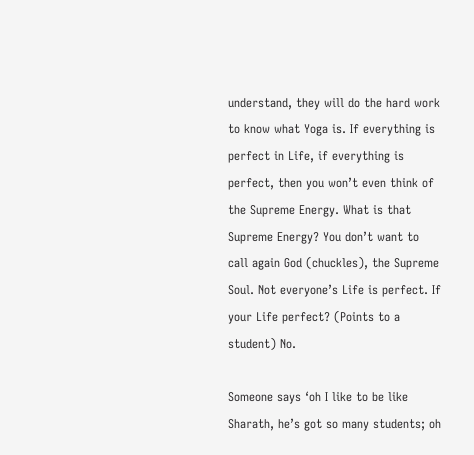understand, they will do the hard work to know what Yoga is. If everything is perfect in Life, if everything is perfect, then you won’t even think of the Supreme Energy. What is that Supreme Energy? You don’t want to call again God (chuckles), the Supreme Soul. Not everyone’s Life is perfect. If your Life perfect? (Points to a student) No.

Someone says ‘oh I like to be like Sharath, he’s got so many students; oh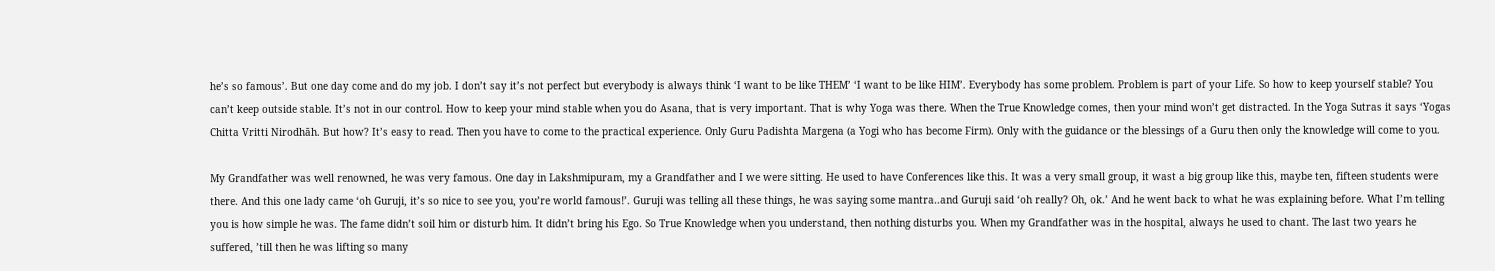he’s so famous’. But one day come and do my job. I don’t say it’s not perfect but everybody is always think ‘I want to be like THEM’ ‘I want to be like HIM’. Everybody has some problem. Problem is part of your Life. So how to keep yourself stable? You can’t keep outside stable. It’s not in our control. How to keep your mind stable when you do Asana, that is very important. That is why Yoga was there. When the True Knowledge comes, then your mind won’t get distracted. In the Yoga Sutras it says ‘Yogas Chitta Vritti Nirodhāh. But how? It’s easy to read. Then you have to come to the practical experience. Only Guru Padishta Margena (a Yogi who has become Firm). Only with the guidance or the blessings of a Guru then only the knowledge will come to you.

My Grandfather was well renowned, he was very famous. One day in Lakshmipuram, my a Grandfather and I we were sitting. He used to have Conferences like this. It was a very small group, it wast a big group like this, maybe ten, fifteen students were there. And this one lady came ‘oh Guruji, it’s so nice to see you, you’re world famous!’. Guruji was telling all these things, he was saying some mantra..and Guruji said ‘oh really? Oh, ok.’ And he went back to what he was explaining before. What I’m telling you is how simple he was. The fame didn’t soil him or disturb him. It didn’t bring his Ego. So True Knowledge when you understand, then nothing disturbs you. When my Grandfather was in the hospital, always he used to chant. The last two years he suffered, ’till then he was lifting so many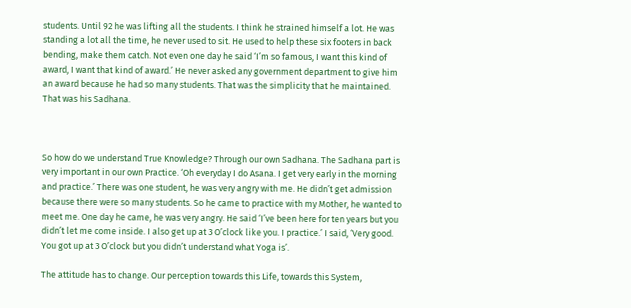students. Until 92 he was lifting all the students. I think he strained himself a lot. He was standing a lot all the time, he never used to sit. He used to help these six footers in back bending, make them catch. Not even one day he said ‘I’m so famous, I want this kind of award, I want that kind of award.’ He never asked any government department to give him an award because he had so many students. That was the simplicity that he maintained. That was his Sadhana.



So how do we understand True Knowledge? Through our own Sadhana. The Sadhana part is very important in our own Practice. ‘Oh everyday I do Asana. I get very early in the morning and practice.’ There was one student, he was very angry with me. He didn’t get admission because there were so many students. So he came to practice with my Mother, he wanted to meet me. One day he came, he was very angry. He said ‘I’ve been here for ten years but you didn’t let me come inside. I also get up at 3 O’clock like you. I practice.’ I said, ‘Very good. You got up at 3 O’clock but you didn’t understand what Yoga is’.

The attitude has to change. Our perception towards this Life, towards this System,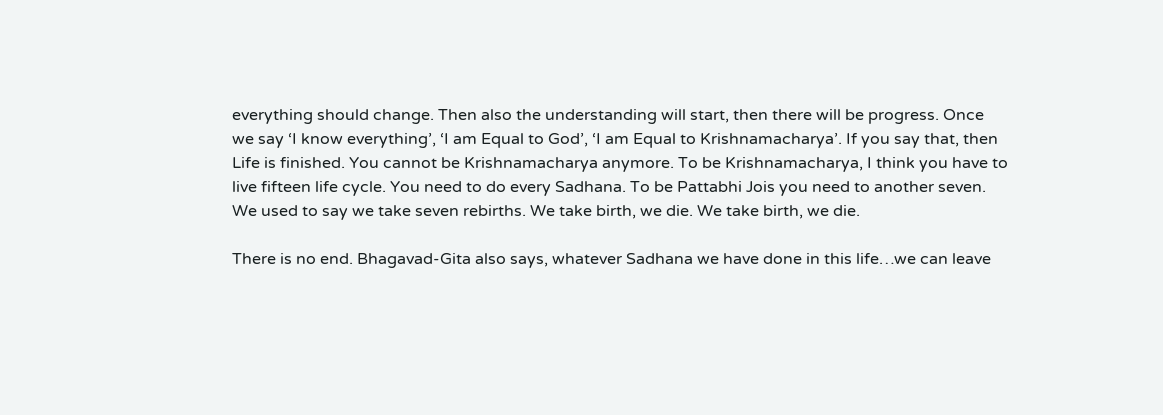everything should change. Then also the understanding will start, then there will be progress. Once we say ‘I know everything’, ‘I am Equal to God’, ‘I am Equal to Krishnamacharya’. If you say that, then Life is finished. You cannot be Krishnamacharya anymore. To be Krishnamacharya, I think you have to live fifteen life cycle. You need to do every Sadhana. To be Pattabhi Jois you need to another seven. We used to say we take seven rebirths. We take birth, we die. We take birth, we die.

There is no end. Bhagavad-Gita also says, whatever Sadhana we have done in this life…we can leave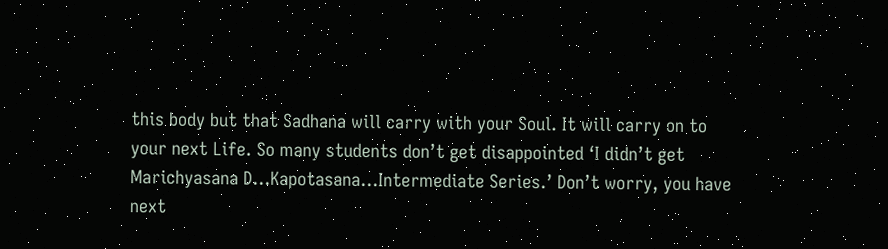this body but that Sadhana will carry with your Soul. It will carry on to your next Life. So many students don’t get disappointed ‘I didn’t get Marichyasana D…Kapotasana…Intermediate Series.’ Don’t worry, you have next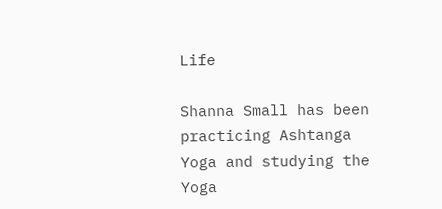Life

Shanna Small has been practicing Ashtanga Yoga and studying the Yoga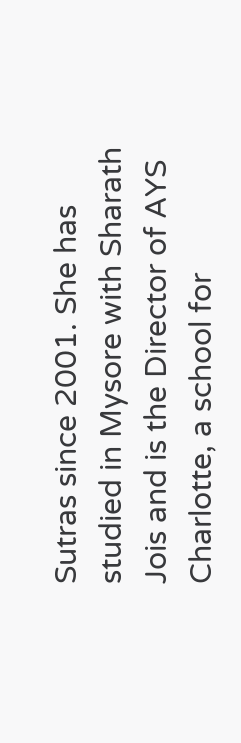Sutras since 2001. She has studied in Mysore with Sharath Jois and is the Director of AYS Charlotte, a school for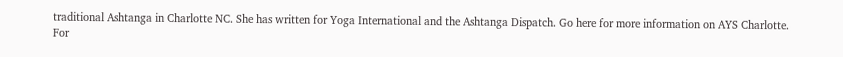traditional Ashtanga in Charlotte NC. She has written for Yoga International and the Ashtanga Dispatch. Go here for more information on AYS Charlotte. For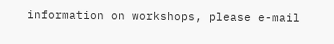information on workshops, please e-mail